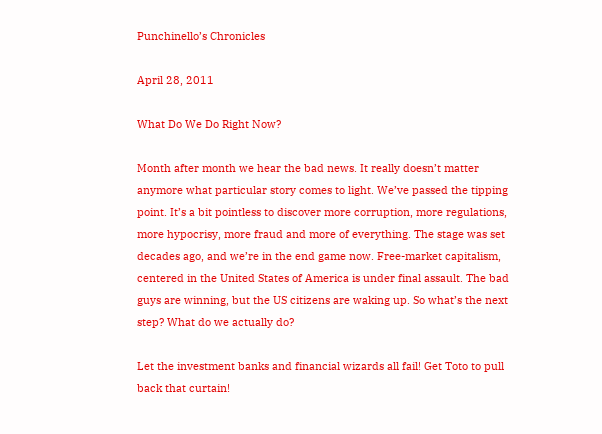Punchinello’s Chronicles

April 28, 2011

What Do We Do Right Now?

Month after month we hear the bad news. It really doesn’t matter anymore what particular story comes to light. We’ve passed the tipping point. It’s a bit pointless to discover more corruption, more regulations, more hypocrisy, more fraud and more of everything. The stage was set decades ago, and we’re in the end game now. Free-market capitalism, centered in the United States of America is under final assault. The bad guys are winning, but the US citizens are waking up. So what’s the next step? What do we actually do?

Let the investment banks and financial wizards all fail! Get Toto to pull back that curtain!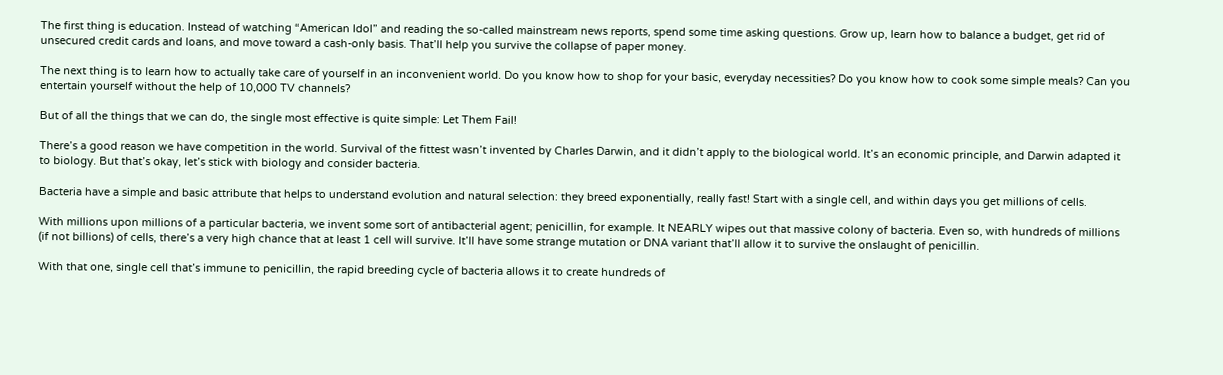The first thing is education. Instead of watching “American Idol” and reading the so-called mainstream news reports, spend some time asking questions. Grow up, learn how to balance a budget, get rid of unsecured credit cards and loans, and move toward a cash-only basis. That’ll help you survive the collapse of paper money.

The next thing is to learn how to actually take care of yourself in an inconvenient world. Do you know how to shop for your basic, everyday necessities? Do you know how to cook some simple meals? Can you entertain yourself without the help of 10,000 TV channels?

But of all the things that we can do, the single most effective is quite simple: Let Them Fail!

There’s a good reason we have competition in the world. Survival of the fittest wasn’t invented by Charles Darwin, and it didn’t apply to the biological world. It’s an economic principle, and Darwin adapted it to biology. But that’s okay, let’s stick with biology and consider bacteria.

Bacteria have a simple and basic attribute that helps to understand evolution and natural selection: they breed exponentially, really fast! Start with a single cell, and within days you get millions of cells.

With millions upon millions of a particular bacteria, we invent some sort of antibacterial agent; penicillin, for example. It NEARLY wipes out that massive colony of bacteria. Even so, with hundreds of millions (if not billions) of cells, there’s a very high chance that at least 1 cell will survive. It’ll have some strange mutation or DNA variant that’ll allow it to survive the onslaught of penicillin.

With that one, single cell that’s immune to penicillin, the rapid breeding cycle of bacteria allows it to create hundreds of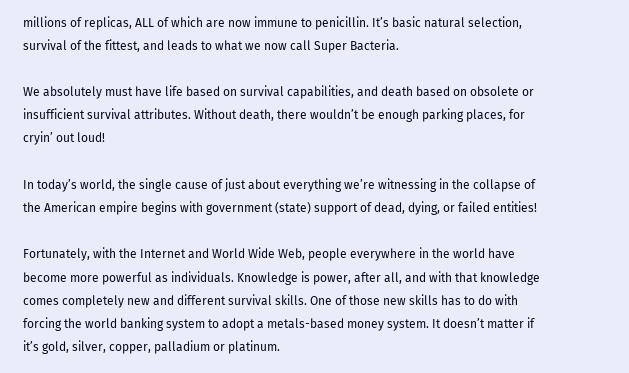millions of replicas, ALL of which are now immune to penicillin. It’s basic natural selection, survival of the fittest, and leads to what we now call Super Bacteria.

We absolutely must have life based on survival capabilities, and death based on obsolete or insufficient survival attributes. Without death, there wouldn’t be enough parking places, for cryin’ out loud!

In today’s world, the single cause of just about everything we’re witnessing in the collapse of the American empire begins with government (state) support of dead, dying, or failed entities!

Fortunately, with the Internet and World Wide Web, people everywhere in the world have become more powerful as individuals. Knowledge is power, after all, and with that knowledge comes completely new and different survival skills. One of those new skills has to do with forcing the world banking system to adopt a metals-based money system. It doesn’t matter if it’s gold, silver, copper, palladium or platinum.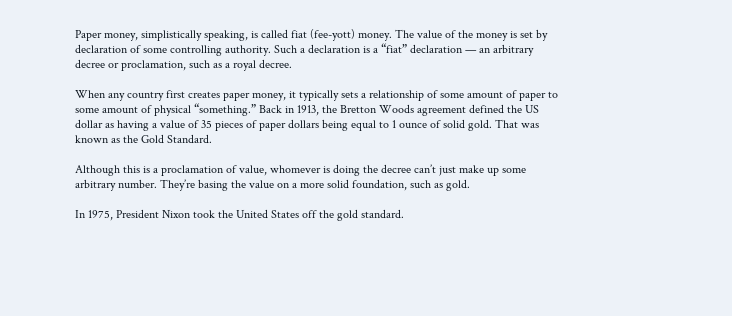Paper money, simplistically speaking, is called fiat (fee-yott) money. The value of the money is set by declaration of some controlling authority. Such a declaration is a “fiat” declaration — an arbitrary decree or proclamation, such as a royal decree.

When any country first creates paper money, it typically sets a relationship of some amount of paper to some amount of physical “something.” Back in 1913, the Bretton Woods agreement defined the US dollar as having a value of 35 pieces of paper dollars being equal to 1 ounce of solid gold. That was known as the Gold Standard.

Although this is a proclamation of value, whomever is doing the decree can’t just make up some arbitrary number. They’re basing the value on a more solid foundation, such as gold.

In 1975, President Nixon took the United States off the gold standard.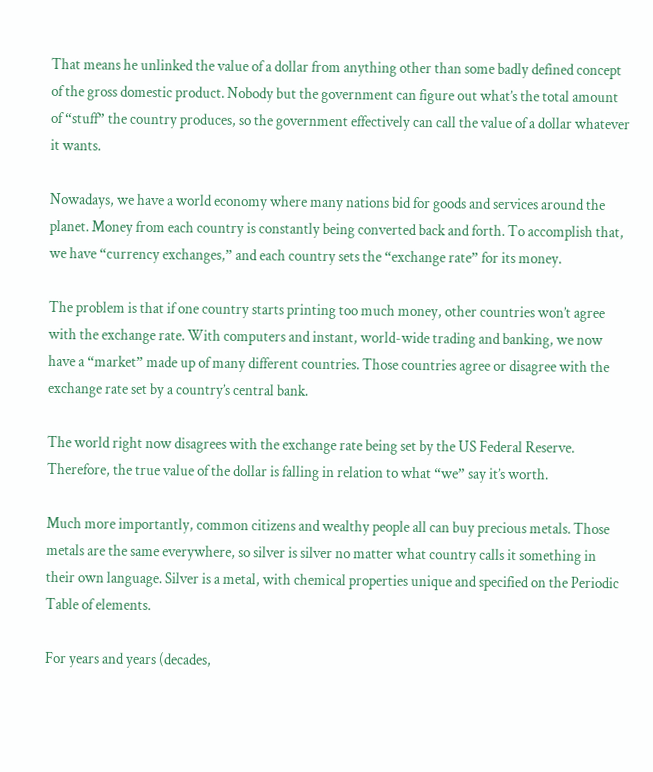That means he unlinked the value of a dollar from anything other than some badly defined concept of the gross domestic product. Nobody but the government can figure out what’s the total amount of “stuff” the country produces, so the government effectively can call the value of a dollar whatever it wants.

Nowadays, we have a world economy where many nations bid for goods and services around the planet. Money from each country is constantly being converted back and forth. To accomplish that, we have “currency exchanges,” and each country sets the “exchange rate” for its money.

The problem is that if one country starts printing too much money, other countries won’t agree with the exchange rate. With computers and instant, world-wide trading and banking, we now have a “market” made up of many different countries. Those countries agree or disagree with the exchange rate set by a country’s central bank.

The world right now disagrees with the exchange rate being set by the US Federal Reserve. Therefore, the true value of the dollar is falling in relation to what “we” say it’s worth.

Much more importantly, common citizens and wealthy people all can buy precious metals. Those metals are the same everywhere, so silver is silver no matter what country calls it something in their own language. Silver is a metal, with chemical properties unique and specified on the Periodic Table of elements.

For years and years (decades,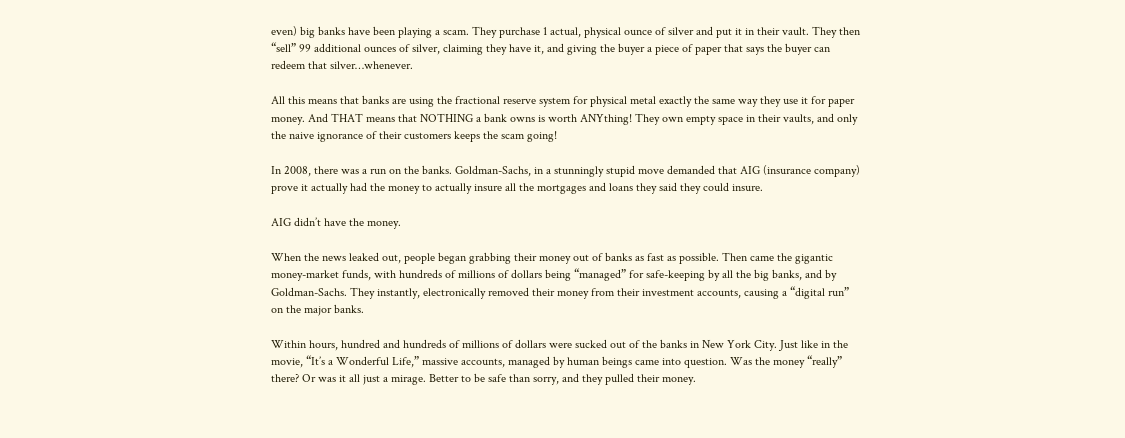even) big banks have been playing a scam. They purchase 1 actual, physical ounce of silver and put it in their vault. They then “sell” 99 additional ounces of silver, claiming they have it, and giving the buyer a piece of paper that says the buyer can redeem that silver…whenever.

All this means that banks are using the fractional reserve system for physical metal exactly the same way they use it for paper money. And THAT means that NOTHING a bank owns is worth ANYthing! They own empty space in their vaults, and only the naive ignorance of their customers keeps the scam going!

In 2008, there was a run on the banks. Goldman-Sachs, in a stunningly stupid move demanded that AIG (insurance company) prove it actually had the money to actually insure all the mortgages and loans they said they could insure.

AIG didn’t have the money.

When the news leaked out, people began grabbing their money out of banks as fast as possible. Then came the gigantic money-market funds, with hundreds of millions of dollars being “managed” for safe-keeping by all the big banks, and by Goldman-Sachs. They instantly, electronically removed their money from their investment accounts, causing a “digital run” on the major banks.

Within hours, hundred and hundreds of millions of dollars were sucked out of the banks in New York City. Just like in the movie, “It’s a Wonderful Life,” massive accounts, managed by human beings came into question. Was the money “really” there? Or was it all just a mirage. Better to be safe than sorry, and they pulled their money.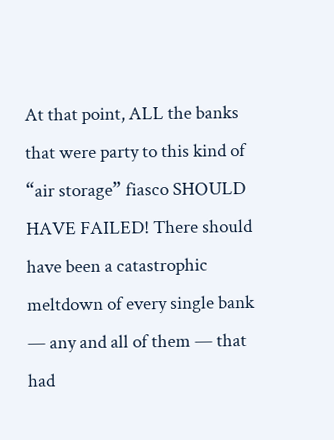At that point, ALL the banks that were party to this kind of “air storage” fiasco SHOULD HAVE FAILED! There should have been a catastrophic meltdown of every single bank — any and all of them — that had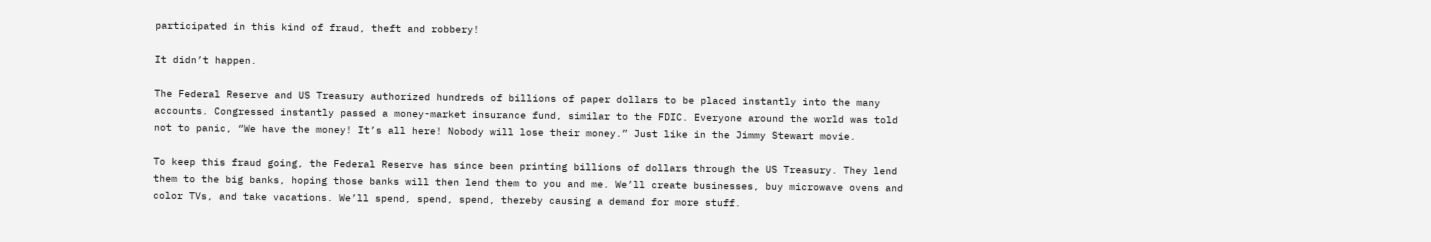participated in this kind of fraud, theft and robbery!

It didn’t happen.

The Federal Reserve and US Treasury authorized hundreds of billions of paper dollars to be placed instantly into the many accounts. Congressed instantly passed a money-market insurance fund, similar to the FDIC. Everyone around the world was told not to panic, “We have the money! It’s all here! Nobody will lose their money.” Just like in the Jimmy Stewart movie.

To keep this fraud going, the Federal Reserve has since been printing billions of dollars through the US Treasury. They lend them to the big banks, hoping those banks will then lend them to you and me. We’ll create businesses, buy microwave ovens and color TVs, and take vacations. We’ll spend, spend, spend, thereby causing a demand for more stuff.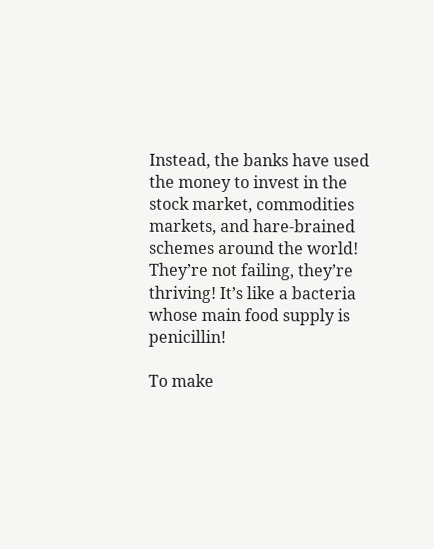Instead, the banks have used the money to invest in the stock market, commodities markets, and hare-brained schemes around the world! They’re not failing, they’re thriving! It’s like a bacteria whose main food supply is penicillin!

To make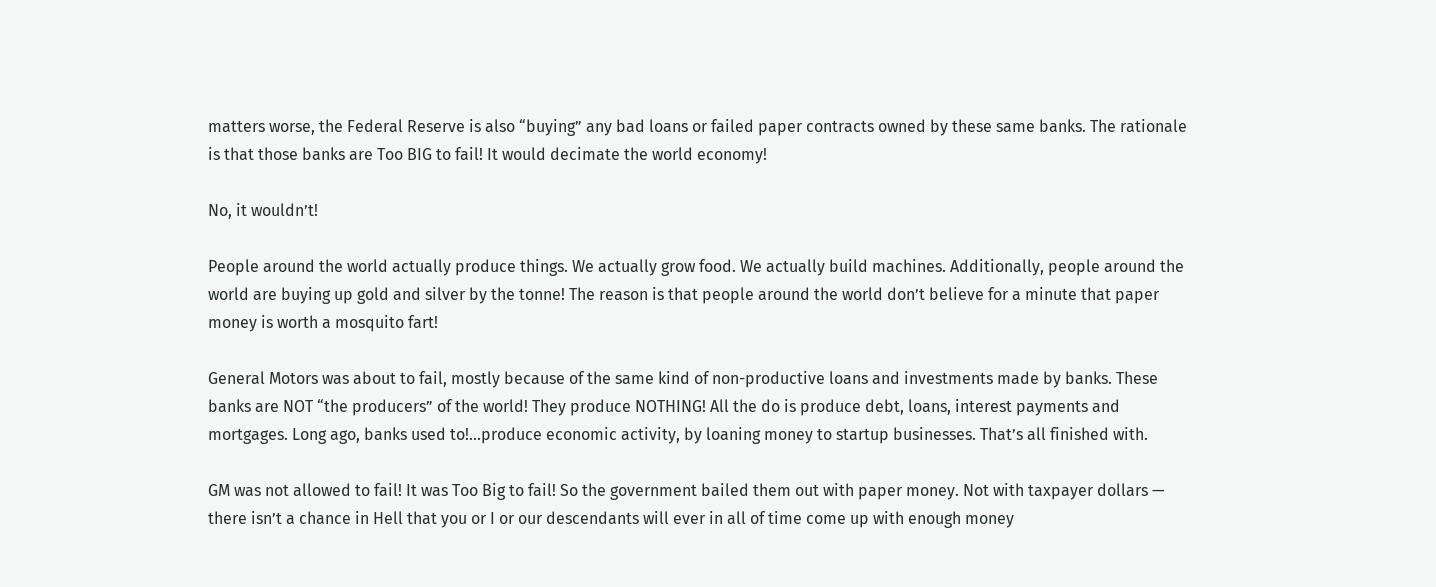matters worse, the Federal Reserve is also “buying” any bad loans or failed paper contracts owned by these same banks. The rationale is that those banks are Too BIG to fail! It would decimate the world economy!

No, it wouldn’t!

People around the world actually produce things. We actually grow food. We actually build machines. Additionally, people around the world are buying up gold and silver by the tonne! The reason is that people around the world don’t believe for a minute that paper money is worth a mosquito fart!

General Motors was about to fail, mostly because of the same kind of non-productive loans and investments made by banks. These banks are NOT “the producers” of the world! They produce NOTHING! All the do is produce debt, loans, interest payments and mortgages. Long ago, banks used to!…produce economic activity, by loaning money to startup businesses. That’s all finished with.

GM was not allowed to fail! It was Too Big to fail! So the government bailed them out with paper money. Not with taxpayer dollars — there isn’t a chance in Hell that you or I or our descendants will ever in all of time come up with enough money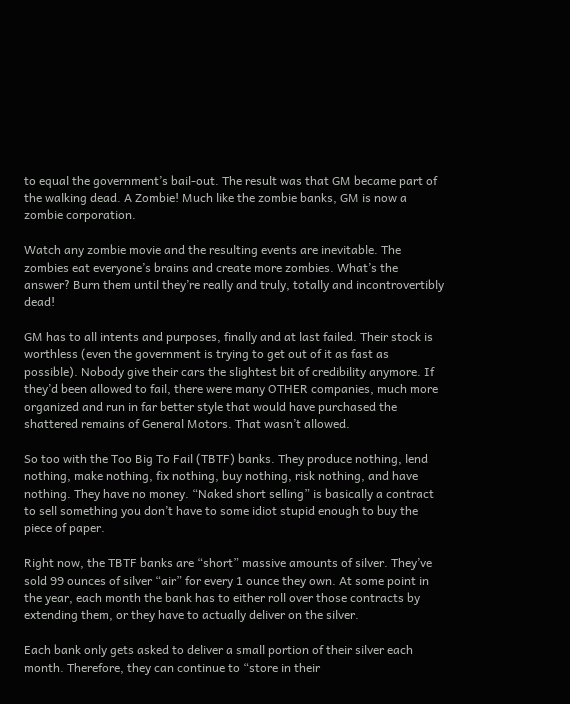to equal the government’s bail-out. The result was that GM became part of the walking dead. A Zombie! Much like the zombie banks, GM is now a zombie corporation.

Watch any zombie movie and the resulting events are inevitable. The zombies eat everyone’s brains and create more zombies. What’s the answer? Burn them until they’re really and truly, totally and incontrovertibly dead!

GM has to all intents and purposes, finally and at last failed. Their stock is worthless (even the government is trying to get out of it as fast as possible). Nobody give their cars the slightest bit of credibility anymore. If they’d been allowed to fail, there were many OTHER companies, much more organized and run in far better style that would have purchased the shattered remains of General Motors. That wasn’t allowed.

So too with the Too Big To Fail (TBTF) banks. They produce nothing, lend nothing, make nothing, fix nothing, buy nothing, risk nothing, and have nothing. They have no money. “Naked short selling” is basically a contract to sell something you don’t have to some idiot stupid enough to buy the piece of paper.

Right now, the TBTF banks are “short” massive amounts of silver. They’ve sold 99 ounces of silver “air” for every 1 ounce they own. At some point in the year, each month the bank has to either roll over those contracts by extending them, or they have to actually deliver on the silver.

Each bank only gets asked to deliver a small portion of their silver each month. Therefore, they can continue to “store in their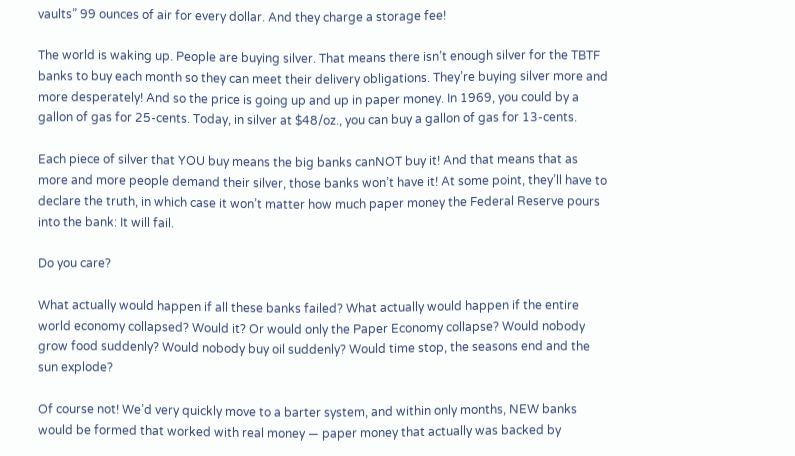vaults” 99 ounces of air for every dollar. And they charge a storage fee!

The world is waking up. People are buying silver. That means there isn’t enough silver for the TBTF banks to buy each month so they can meet their delivery obligations. They’re buying silver more and more desperately! And so the price is going up and up in paper money. In 1969, you could by a gallon of gas for 25-cents. Today, in silver at $48/oz., you can buy a gallon of gas for 13-cents.

Each piece of silver that YOU buy means the big banks canNOT buy it! And that means that as more and more people demand their silver, those banks won’t have it! At some point, they’ll have to declare the truth, in which case it won’t matter how much paper money the Federal Reserve pours into the bank: It will fail.

Do you care?

What actually would happen if all these banks failed? What actually would happen if the entire world economy collapsed? Would it? Or would only the Paper Economy collapse? Would nobody grow food suddenly? Would nobody buy oil suddenly? Would time stop, the seasons end and the sun explode?

Of course not! We’d very quickly move to a barter system, and within only months, NEW banks would be formed that worked with real money — paper money that actually was backed by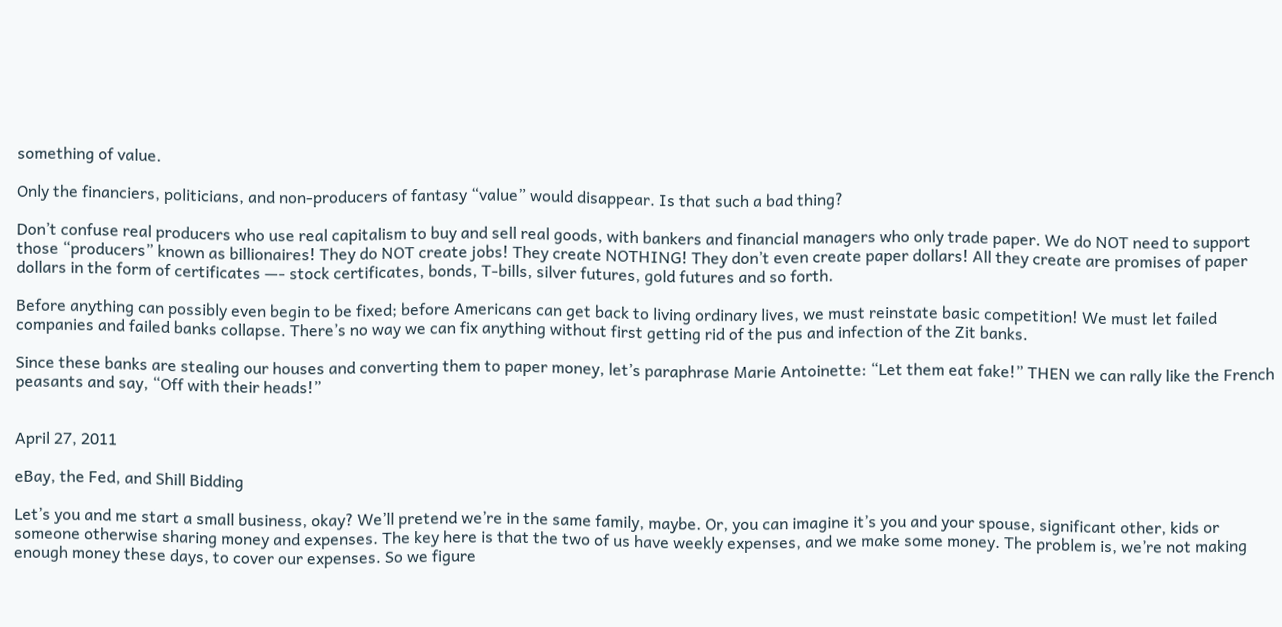something of value.

Only the financiers, politicians, and non-producers of fantasy “value” would disappear. Is that such a bad thing?

Don’t confuse real producers who use real capitalism to buy and sell real goods, with bankers and financial managers who only trade paper. We do NOT need to support those “producers” known as billionaires! They do NOT create jobs! They create NOTHING! They don’t even create paper dollars! All they create are promises of paper dollars in the form of certificates —- stock certificates, bonds, T-bills, silver futures, gold futures and so forth.

Before anything can possibly even begin to be fixed; before Americans can get back to living ordinary lives, we must reinstate basic competition! We must let failed companies and failed banks collapse. There’s no way we can fix anything without first getting rid of the pus and infection of the Zit banks.

Since these banks are stealing our houses and converting them to paper money, let’s paraphrase Marie Antoinette: “Let them eat fake!” THEN we can rally like the French peasants and say, “Off with their heads!”


April 27, 2011

eBay, the Fed, and Shill Bidding

Let’s you and me start a small business, okay? We’ll pretend we’re in the same family, maybe. Or, you can imagine it’s you and your spouse, significant other, kids or someone otherwise sharing money and expenses. The key here is that the two of us have weekly expenses, and we make some money. The problem is, we’re not making enough money these days, to cover our expenses. So we figure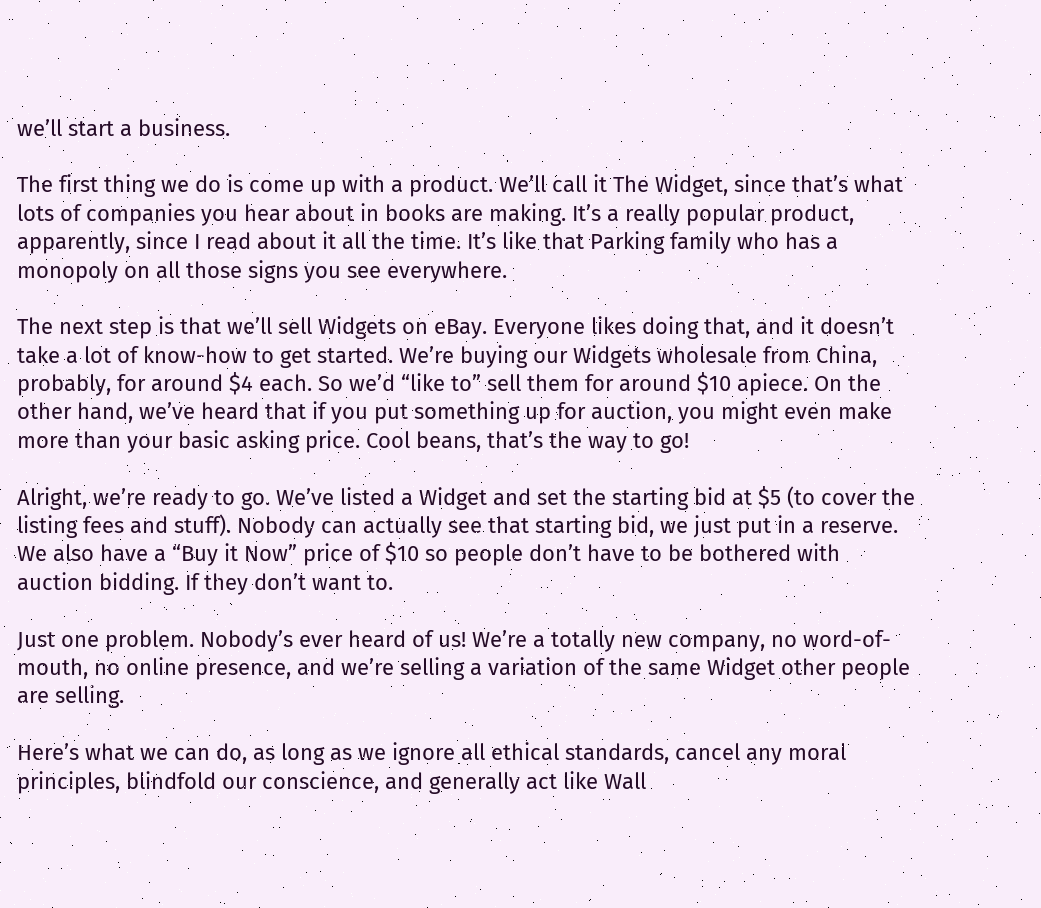we’ll start a business.

The first thing we do is come up with a product. We’ll call it The Widget, since that’s what lots of companies you hear about in books are making. It’s a really popular product, apparently, since I read about it all the time. It’s like that Parking family who has a monopoly on all those signs you see everywhere.

The next step is that we’ll sell Widgets on eBay. Everyone likes doing that, and it doesn’t take a lot of know-how to get started. We’re buying our Widgets wholesale from China, probably, for around $4 each. So we’d “like to” sell them for around $10 apiece. On the other hand, we’ve heard that if you put something up for auction, you might even make more than your basic asking price. Cool beans, that’s the way to go!

Alright, we’re ready to go. We’ve listed a Widget and set the starting bid at $5 (to cover the listing fees and stuff). Nobody can actually see that starting bid, we just put in a reserve. We also have a “Buy it Now” price of $10 so people don’t have to be bothered with auction bidding. If they don’t want to.

Just one problem. Nobody’s ever heard of us! We’re a totally new company, no word-of-mouth, no online presence, and we’re selling a variation of the same Widget other people are selling.

Here’s what we can do, as long as we ignore all ethical standards, cancel any moral principles, blindfold our conscience, and generally act like Wall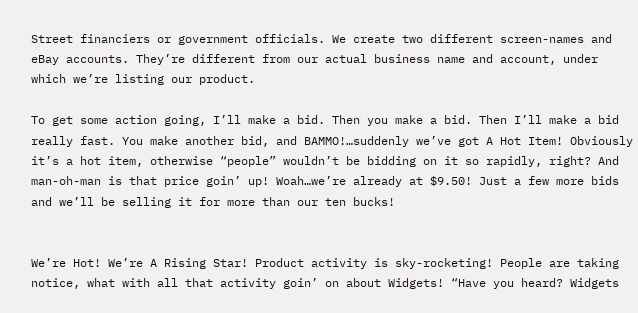Street financiers or government officials. We create two different screen-names and eBay accounts. They’re different from our actual business name and account, under which we’re listing our product.

To get some action going, I’ll make a bid. Then you make a bid. Then I’ll make a bid really fast. You make another bid, and BAMMO!…suddenly we’ve got A Hot Item! Obviously it’s a hot item, otherwise “people” wouldn’t be bidding on it so rapidly, right? And man-oh-man is that price goin’ up! Woah…we’re already at $9.50! Just a few more bids and we’ll be selling it for more than our ten bucks!


We’re Hot! We’re A Rising Star! Product activity is sky-rocketing! People are taking notice, what with all that activity goin’ on about Widgets! “Have you heard? Widgets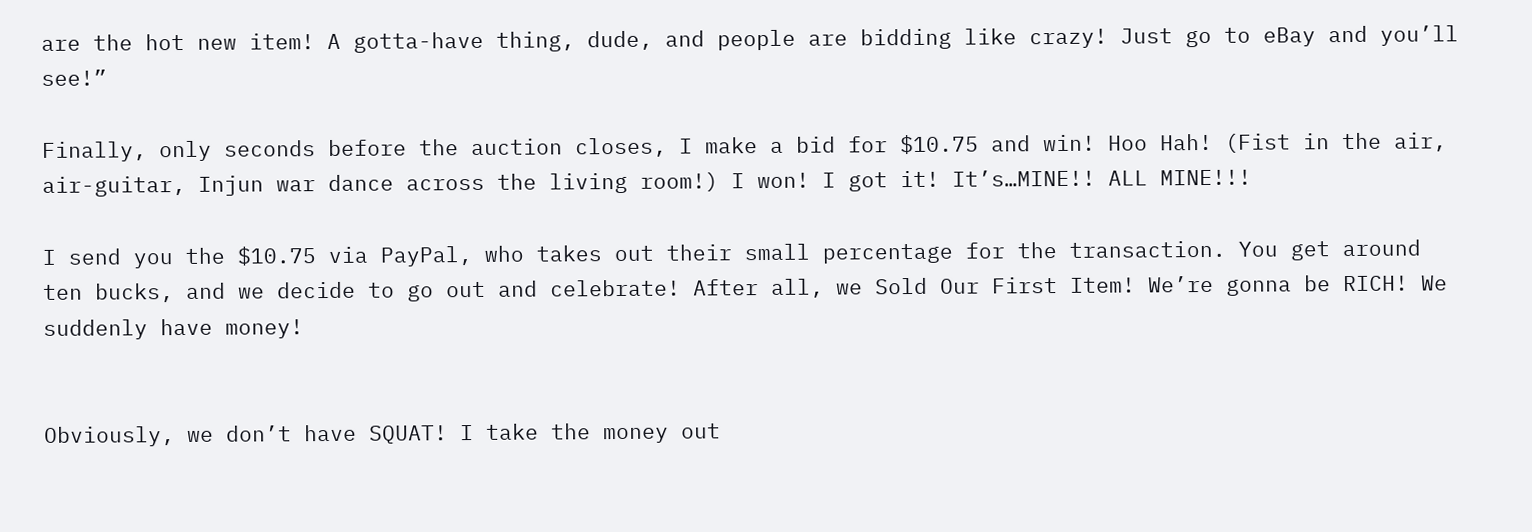are the hot new item! A gotta-have thing, dude, and people are bidding like crazy! Just go to eBay and you’ll see!”

Finally, only seconds before the auction closes, I make a bid for $10.75 and win! Hoo Hah! (Fist in the air, air-guitar, Injun war dance across the living room!) I won! I got it! It’s…MINE!! ALL MINE!!!

I send you the $10.75 via PayPal, who takes out their small percentage for the transaction. You get around ten bucks, and we decide to go out and celebrate! After all, we Sold Our First Item! We’re gonna be RICH! We suddenly have money!


Obviously, we don’t have SQUAT! I take the money out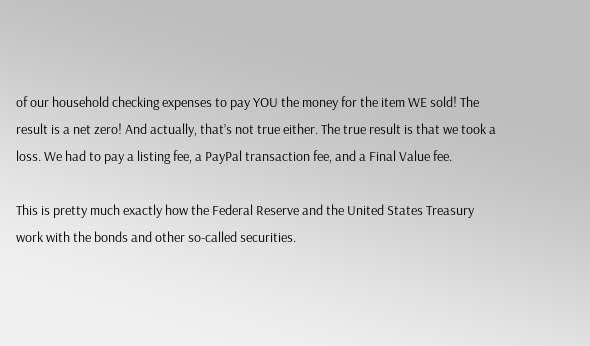of our household checking expenses to pay YOU the money for the item WE sold! The result is a net zero! And actually, that’s not true either. The true result is that we took a loss. We had to pay a listing fee, a PayPal transaction fee, and a Final Value fee.

This is pretty much exactly how the Federal Reserve and the United States Treasury work with the bonds and other so-called securities.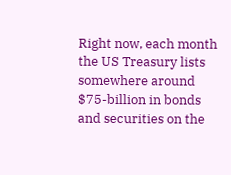Right now, each month the US Treasury lists somewhere around $75-billion in bonds and securities on the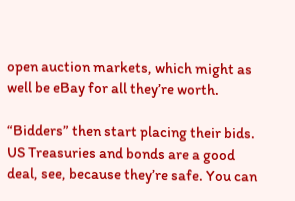open auction markets, which might as well be eBay for all they’re worth.

“Bidders” then start placing their bids. US Treasuries and bonds are a good deal, see, because they’re safe. You can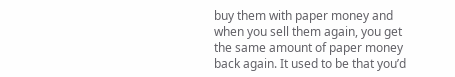buy them with paper money and when you sell them again, you get the same amount of paper money back again. It used to be that you’d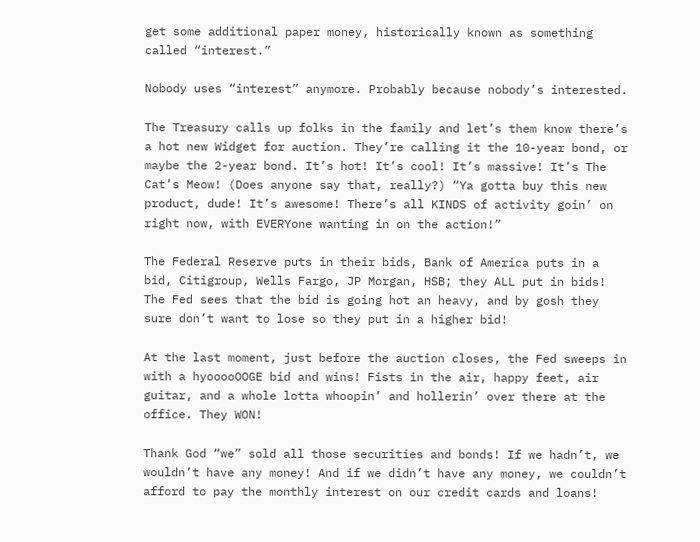get some additional paper money, historically known as something called “interest.”

Nobody uses “interest” anymore. Probably because nobody’s interested.

The Treasury calls up folks in the family and let’s them know there’s a hot new Widget for auction. They’re calling it the 10-year bond, or maybe the 2-year bond. It’s hot! It’s cool! It’s massive! It’s The Cat’s Meow! (Does anyone say that, really?) “Ya gotta buy this new product, dude! It’s awesome! There’s all KINDS of activity goin’ on right now, with EVERYone wanting in on the action!”

The Federal Reserve puts in their bids, Bank of America puts in a bid, Citigroup, Wells Fargo, JP Morgan, HSB; they ALL put in bids! The Fed sees that the bid is going hot an heavy, and by gosh they sure don’t want to lose so they put in a higher bid!

At the last moment, just before the auction closes, the Fed sweeps in with a hyooooOOGE bid and wins! Fists in the air, happy feet, air guitar, and a whole lotta whoopin’ and hollerin’ over there at the office. They WON!

Thank God “we” sold all those securities and bonds! If we hadn’t, we wouldn’t have any money! And if we didn’t have any money, we couldn’t afford to pay the monthly interest on our credit cards and loans!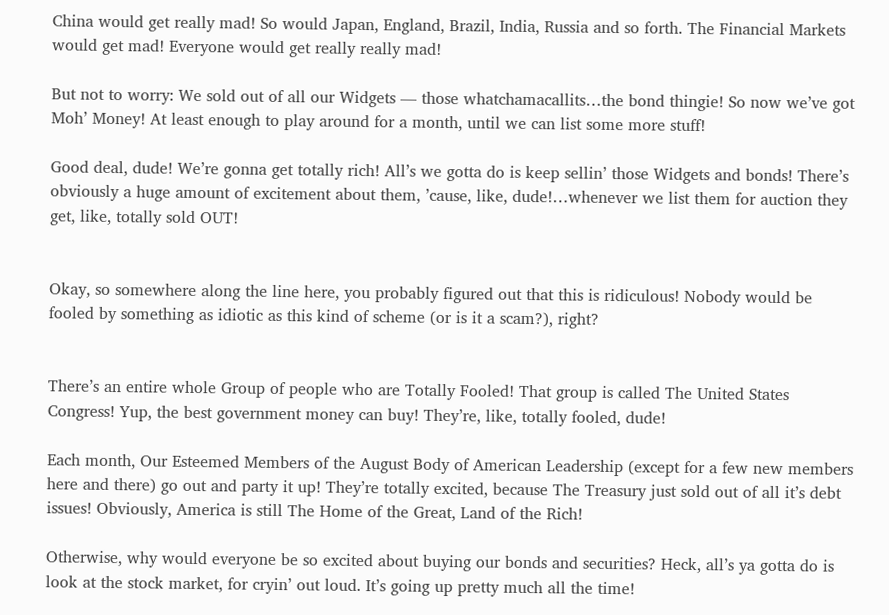China would get really mad! So would Japan, England, Brazil, India, Russia and so forth. The Financial Markets would get mad! Everyone would get really really mad!

But not to worry: We sold out of all our Widgets — those whatchamacallits…the bond thingie! So now we’ve got Moh’ Money! At least enough to play around for a month, until we can list some more stuff!

Good deal, dude! We’re gonna get totally rich! All’s we gotta do is keep sellin’ those Widgets and bonds! There’s obviously a huge amount of excitement about them, ’cause, like, dude!…whenever we list them for auction they get, like, totally sold OUT!


Okay, so somewhere along the line here, you probably figured out that this is ridiculous! Nobody would be fooled by something as idiotic as this kind of scheme (or is it a scam?), right?


There’s an entire whole Group of people who are Totally Fooled! That group is called The United States Congress! Yup, the best government money can buy! They’re, like, totally fooled, dude!

Each month, Our Esteemed Members of the August Body of American Leadership (except for a few new members here and there) go out and party it up! They’re totally excited, because The Treasury just sold out of all it’s debt issues! Obviously, America is still The Home of the Great, Land of the Rich!

Otherwise, why would everyone be so excited about buying our bonds and securities? Heck, all’s ya gotta do is look at the stock market, for cryin’ out loud. It’s going up pretty much all the time!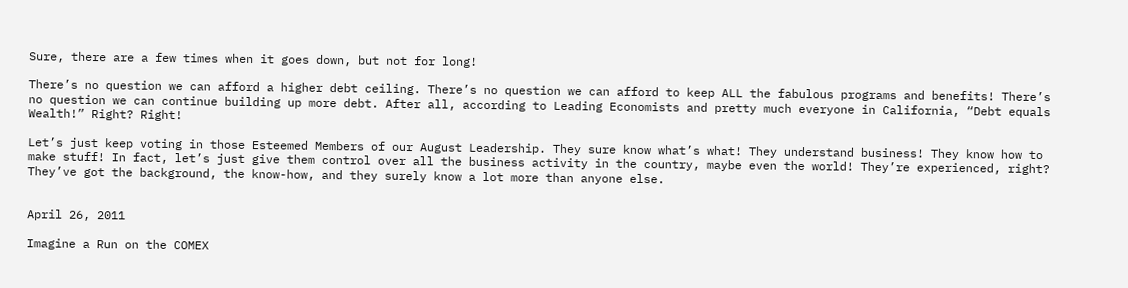Sure, there are a few times when it goes down, but not for long!

There’s no question we can afford a higher debt ceiling. There’s no question we can afford to keep ALL the fabulous programs and benefits! There’s no question we can continue building up more debt. After all, according to Leading Economists and pretty much everyone in California, “Debt equals Wealth!” Right? Right!

Let’s just keep voting in those Esteemed Members of our August Leadership. They sure know what’s what! They understand business! They know how to make stuff! In fact, let’s just give them control over all the business activity in the country, maybe even the world! They’re experienced, right? They’ve got the background, the know-how, and they surely know a lot more than anyone else.


April 26, 2011

Imagine a Run on the COMEX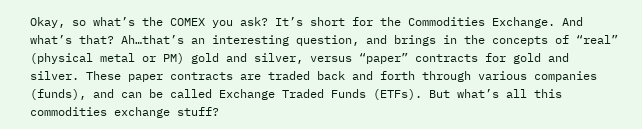Okay, so what’s the COMEX you ask? It’s short for the Commodities Exchange. And what’s that? Ah…that’s an interesting question, and brings in the concepts of “real” (physical metal or PM) gold and silver, versus “paper” contracts for gold and silver. These paper contracts are traded back and forth through various companies (funds), and can be called Exchange Traded Funds (ETFs). But what’s all this commodities exchange stuff?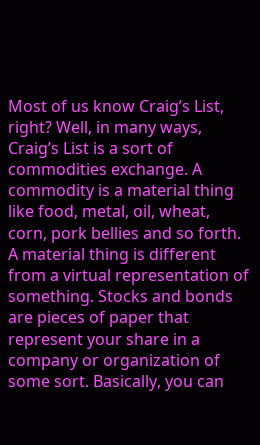Most of us know Craig’s List, right? Well, in many ways, Craig’s List is a sort of commodities exchange. A commodity is a material thing like food, metal, oil, wheat, corn, pork bellies and so forth. A material thing is different from a virtual representation of something. Stocks and bonds are pieces of paper that represent your share in a company or organization of some sort. Basically, you can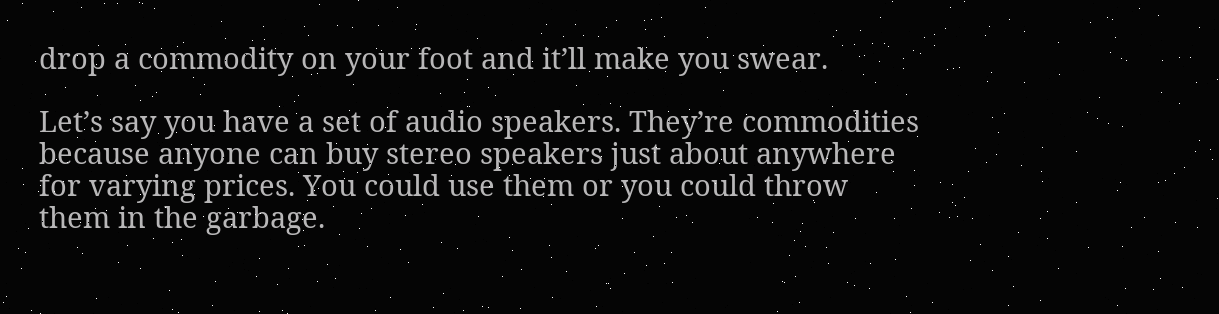drop a commodity on your foot and it’ll make you swear.

Let’s say you have a set of audio speakers. They’re commodities because anyone can buy stereo speakers just about anywhere for varying prices. You could use them or you could throw them in the garbage.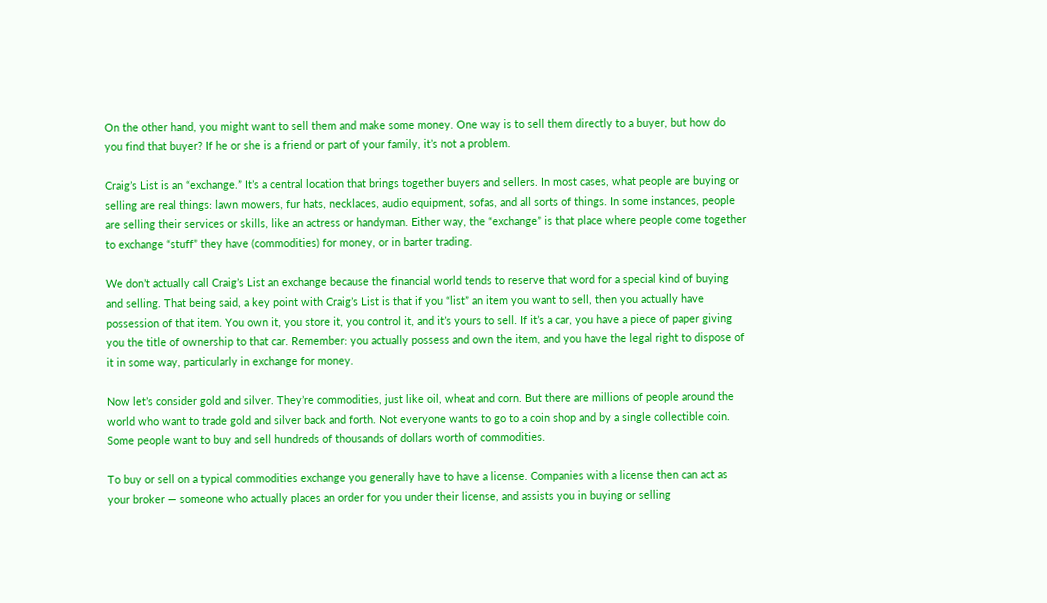On the other hand, you might want to sell them and make some money. One way is to sell them directly to a buyer, but how do you find that buyer? If he or she is a friend or part of your family, it’s not a problem.

Craig’s List is an “exchange.” It’s a central location that brings together buyers and sellers. In most cases, what people are buying or selling are real things: lawn mowers, fur hats, necklaces, audio equipment, sofas, and all sorts of things. In some instances, people are selling their services or skills, like an actress or handyman. Either way, the “exchange” is that place where people come together to exchange “stuff” they have (commodities) for money, or in barter trading.

We don’t actually call Craig’s List an exchange because the financial world tends to reserve that word for a special kind of buying and selling. That being said, a key point with Craig’s List is that if you “list” an item you want to sell, then you actually have possession of that item. You own it, you store it, you control it, and it’s yours to sell. If it’s a car, you have a piece of paper giving you the title of ownership to that car. Remember: you actually possess and own the item, and you have the legal right to dispose of it in some way, particularly in exchange for money.

Now let’s consider gold and silver. They’re commodities, just like oil, wheat and corn. But there are millions of people around the world who want to trade gold and silver back and forth. Not everyone wants to go to a coin shop and by a single collectible coin. Some people want to buy and sell hundreds of thousands of dollars worth of commodities.

To buy or sell on a typical commodities exchange you generally have to have a license. Companies with a license then can act as your broker — someone who actually places an order for you under their license, and assists you in buying or selling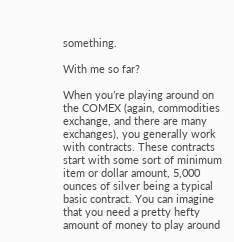something.

With me so far?

When you’re playing around on the COMEX (again, commodities exchange, and there are many exchanges), you generally work with contracts. These contracts start with some sort of minimum item or dollar amount, 5,000 ounces of silver being a typical basic contract. You can imagine that you need a pretty hefty amount of money to play around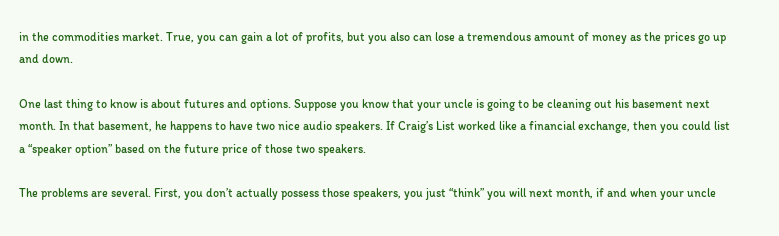in the commodities market. True, you can gain a lot of profits, but you also can lose a tremendous amount of money as the prices go up and down.

One last thing to know is about futures and options. Suppose you know that your uncle is going to be cleaning out his basement next month. In that basement, he happens to have two nice audio speakers. If Craig’s List worked like a financial exchange, then you could list a “speaker option” based on the future price of those two speakers.

The problems are several. First, you don’t actually possess those speakers, you just “think” you will next month, if and when your uncle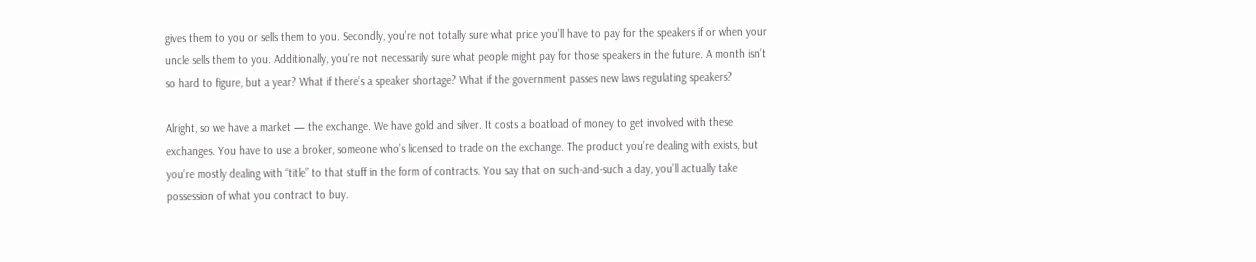gives them to you or sells them to you. Secondly, you’re not totally sure what price you’ll have to pay for the speakers if or when your uncle sells them to you. Additionally, you’re not necessarily sure what people might pay for those speakers in the future. A month isn’t so hard to figure, but a year? What if there’s a speaker shortage? What if the government passes new laws regulating speakers?

Alright, so we have a market — the exchange. We have gold and silver. It costs a boatload of money to get involved with these exchanges. You have to use a broker, someone who’s licensed to trade on the exchange. The product you’re dealing with exists, but you’re mostly dealing with “title” to that stuff in the form of contracts. You say that on such-and-such a day, you’ll actually take possession of what you contract to buy.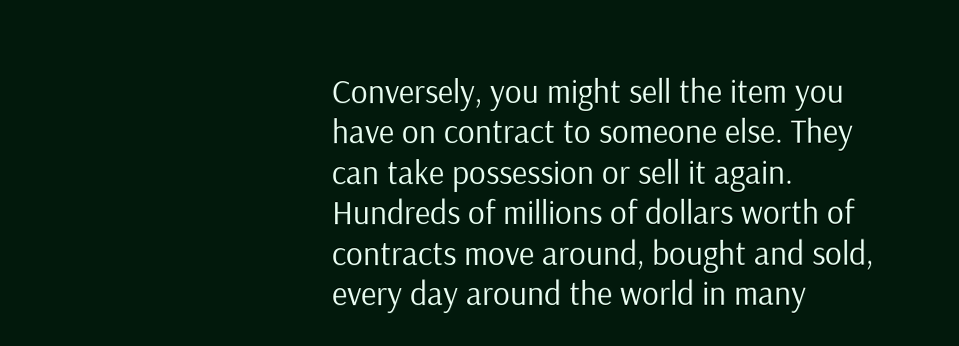Conversely, you might sell the item you have on contract to someone else. They can take possession or sell it again. Hundreds of millions of dollars worth of contracts move around, bought and sold, every day around the world in many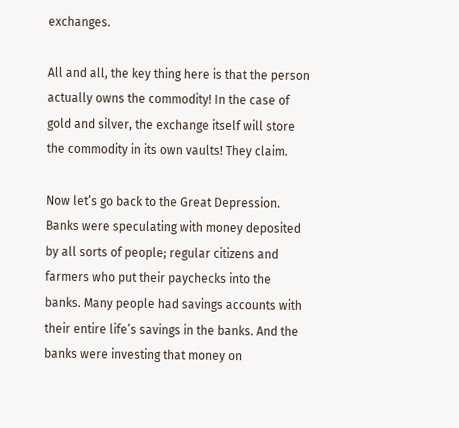exchanges.

All and all, the key thing here is that the person actually owns the commodity! In the case of gold and silver, the exchange itself will store the commodity in its own vaults! They claim.

Now let’s go back to the Great Depression. Banks were speculating with money deposited by all sorts of people; regular citizens and farmers who put their paychecks into the banks. Many people had savings accounts with their entire life’s savings in the banks. And the banks were investing that money on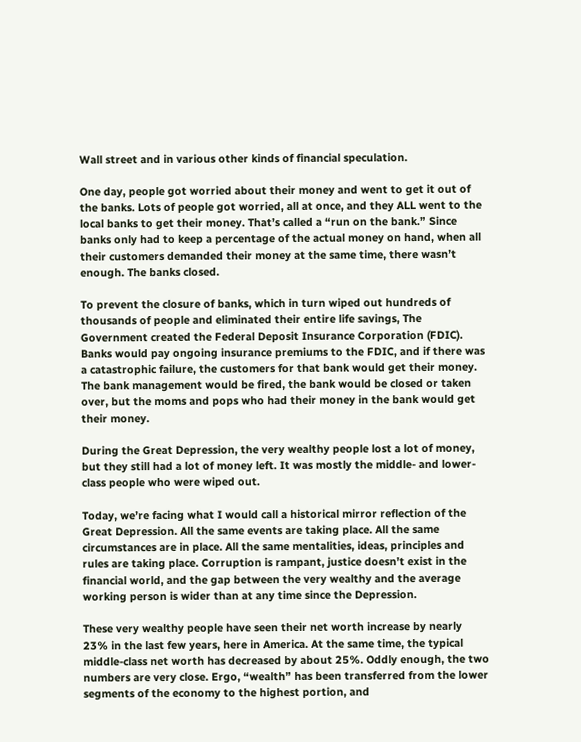Wall street and in various other kinds of financial speculation.

One day, people got worried about their money and went to get it out of the banks. Lots of people got worried, all at once, and they ALL went to the local banks to get their money. That’s called a “run on the bank.” Since banks only had to keep a percentage of the actual money on hand, when all their customers demanded their money at the same time, there wasn’t enough. The banks closed.

To prevent the closure of banks, which in turn wiped out hundreds of thousands of people and eliminated their entire life savings, The Government created the Federal Deposit Insurance Corporation (FDIC). Banks would pay ongoing insurance premiums to the FDIC, and if there was a catastrophic failure, the customers for that bank would get their money. The bank management would be fired, the bank would be closed or taken over, but the moms and pops who had their money in the bank would get their money.

During the Great Depression, the very wealthy people lost a lot of money, but they still had a lot of money left. It was mostly the middle- and lower-class people who were wiped out.

Today, we’re facing what I would call a historical mirror reflection of the Great Depression. All the same events are taking place. All the same circumstances are in place. All the same mentalities, ideas, principles and rules are taking place. Corruption is rampant, justice doesn’t exist in the financial world, and the gap between the very wealthy and the average working person is wider than at any time since the Depression.

These very wealthy people have seen their net worth increase by nearly 23% in the last few years, here in America. At the same time, the typical middle-class net worth has decreased by about 25%. Oddly enough, the two numbers are very close. Ergo, “wealth” has been transferred from the lower segments of the economy to the highest portion, and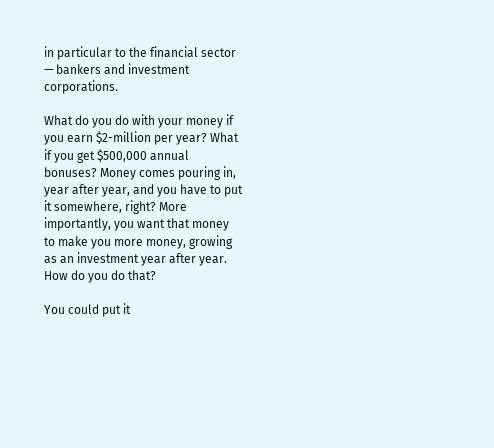in particular to the financial sector — bankers and investment corporations.

What do you do with your money if you earn $2-million per year? What if you get $500,000 annual bonuses? Money comes pouring in, year after year, and you have to put it somewhere, right? More importantly, you want that money to make you more money, growing as an investment year after year. How do you do that?

You could put it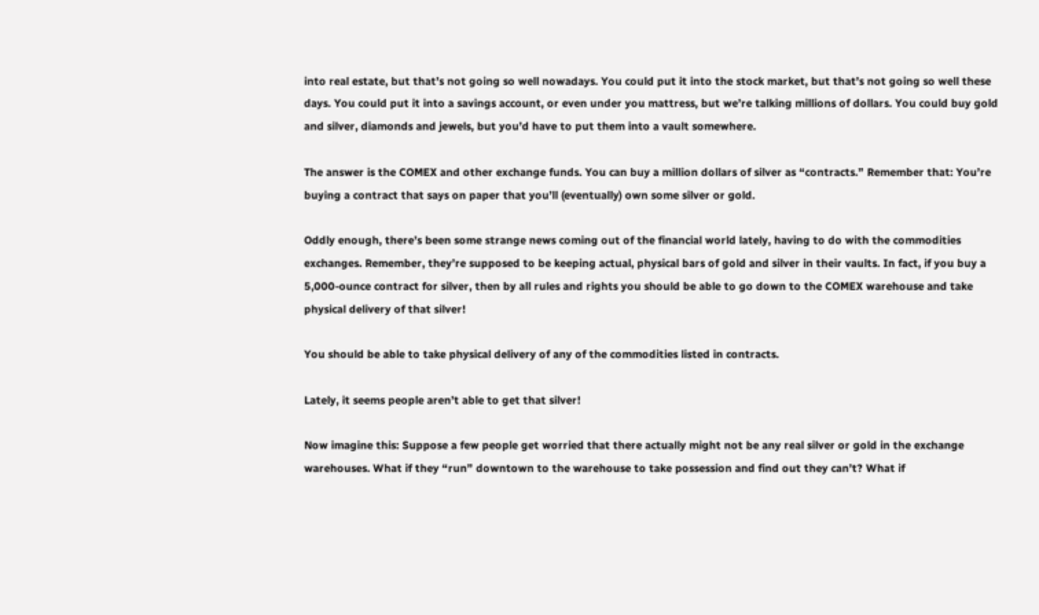into real estate, but that’s not going so well nowadays. You could put it into the stock market, but that’s not going so well these days. You could put it into a savings account, or even under you mattress, but we’re talking millions of dollars. You could buy gold and silver, diamonds and jewels, but you’d have to put them into a vault somewhere.

The answer is the COMEX and other exchange funds. You can buy a million dollars of silver as “contracts.” Remember that: You’re buying a contract that says on paper that you’ll (eventually) own some silver or gold.

Oddly enough, there’s been some strange news coming out of the financial world lately, having to do with the commodities exchanges. Remember, they’re supposed to be keeping actual, physical bars of gold and silver in their vaults. In fact, if you buy a 5,000-ounce contract for silver, then by all rules and rights you should be able to go down to the COMEX warehouse and take physical delivery of that silver!

You should be able to take physical delivery of any of the commodities listed in contracts.

Lately, it seems people aren’t able to get that silver!

Now imagine this: Suppose a few people get worried that there actually might not be any real silver or gold in the exchange warehouses. What if they “run” downtown to the warehouse to take possession and find out they can’t? What if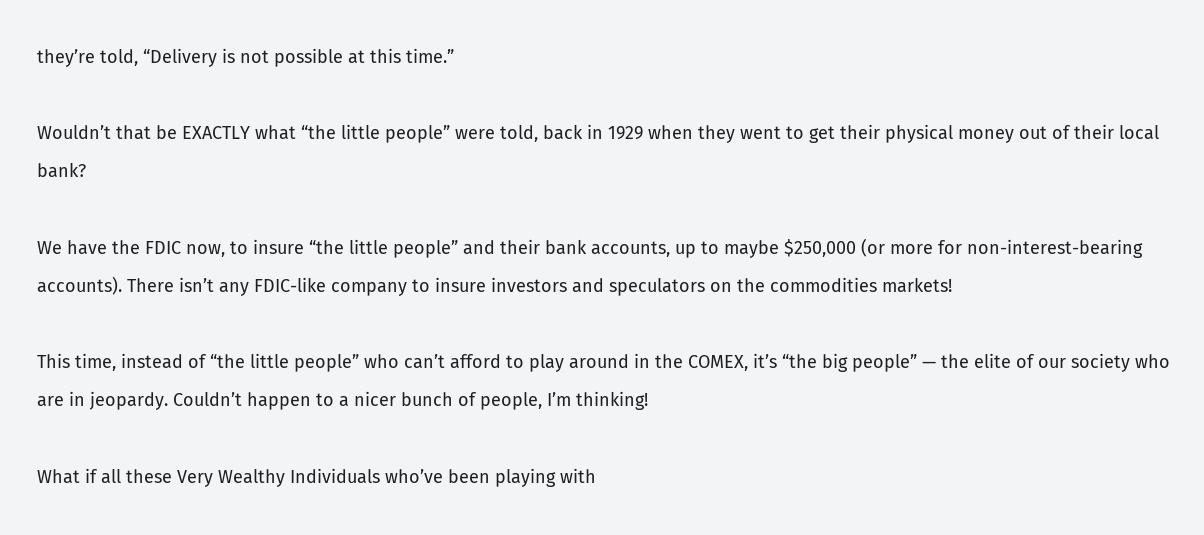they’re told, “Delivery is not possible at this time.”

Wouldn’t that be EXACTLY what “the little people” were told, back in 1929 when they went to get their physical money out of their local bank?

We have the FDIC now, to insure “the little people” and their bank accounts, up to maybe $250,000 (or more for non-interest-bearing accounts). There isn’t any FDIC-like company to insure investors and speculators on the commodities markets!

This time, instead of “the little people” who can’t afford to play around in the COMEX, it’s “the big people” — the elite of our society who are in jeopardy. Couldn’t happen to a nicer bunch of people, I’m thinking!

What if all these Very Wealthy Individuals who’ve been playing with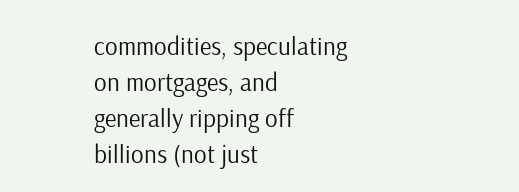commodities, speculating on mortgages, and generally ripping off billions (not just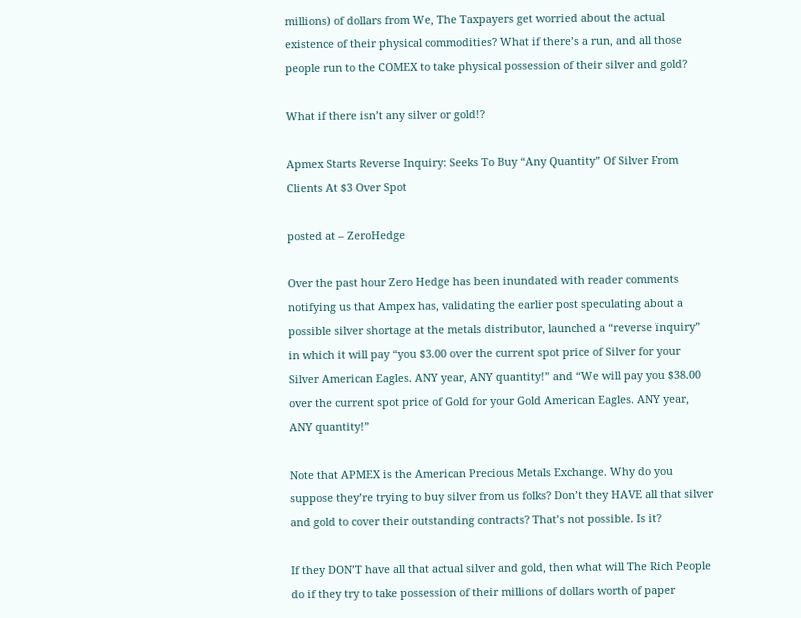millions) of dollars from We, The Taxpayers get worried about the actual existence of their physical commodities? What if there’s a run, and all those people run to the COMEX to take physical possession of their silver and gold?

What if there isn’t any silver or gold!?

Apmex Starts Reverse Inquiry: Seeks To Buy “Any Quantity” Of Silver From Clients At $3 Over Spot

posted at – ZeroHedge

Over the past hour Zero Hedge has been inundated with reader comments notifying us that Ampex has, validating the earlier post speculating about a possible silver shortage at the metals distributor, launched a “reverse ïnquiry” in which it will pay “you $3.00 over the current spot price of Silver for your Silver American Eagles. ANY year, ANY quantity!” and “We will pay you $38.00 over the current spot price of Gold for your Gold American Eagles. ANY year, ANY quantity!”

Note that APMEX is the American Precious Metals Exchange. Why do you suppose they’re trying to buy silver from us folks? Don’t they HAVE all that silver and gold to cover their outstanding contracts? That’s not possible. Is it?

If they DON’T have all that actual silver and gold, then what will The Rich People do if they try to take possession of their millions of dollars worth of paper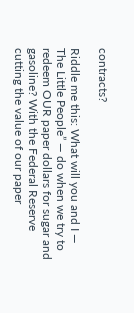contracts?

Riddle me this: What will you and I — The Little People” — do when we try to redeem OUR paper dollars for sugar and gasoline? With the Federal Reserve cutting the value of our paper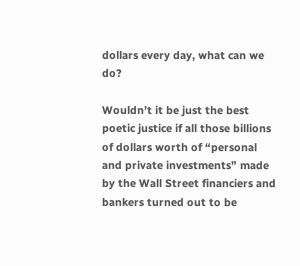dollars every day, what can we do?

Wouldn’t it be just the best poetic justice if all those billions of dollars worth of “personal and private investments” made by the Wall Street financiers and bankers turned out to be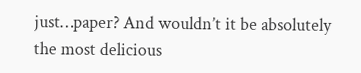just…paper? And wouldn’t it be absolutely the most delicious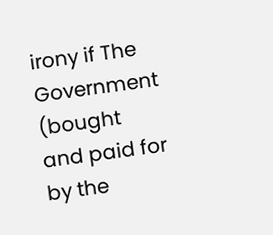irony if The Government (bought and paid for by the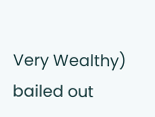Very Wealthy) bailed out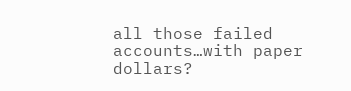all those failed accounts…with paper dollars?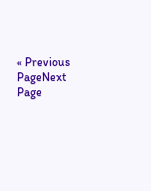« Previous PageNext Page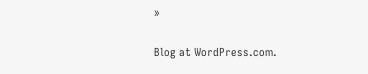»

Blog at WordPress.com.